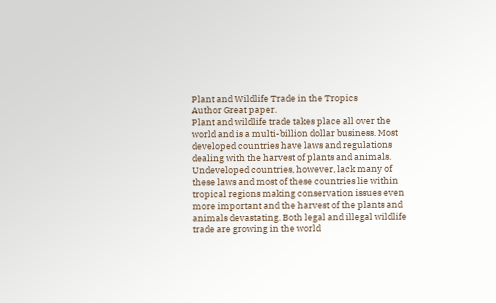Plant and Wildlife Trade in the Tropics
Author Great paper.
Plant and wildlife trade takes place all over the world and is a multi-billion dollar business. Most developed countries have laws and regulations dealing with the harvest of plants and animals. Undeveloped countries, however, lack many of these laws and most of these countries lie within tropical regions making conservation issues even more important and the harvest of the plants and animals devastating. Both legal and illegal wildlife trade are growing in the world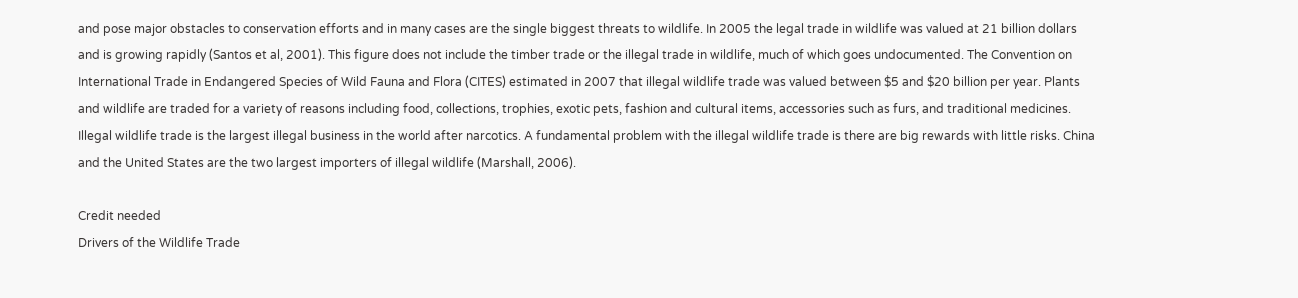and pose major obstacles to conservation efforts and in many cases are the single biggest threats to wildlife. In 2005 the legal trade in wildlife was valued at 21 billion dollars and is growing rapidly (Santos et al, 2001). This figure does not include the timber trade or the illegal trade in wildlife, much of which goes undocumented. The Convention on International Trade in Endangered Species of Wild Fauna and Flora (CITES) estimated in 2007 that illegal wildlife trade was valued between $5 and $20 billion per year. Plants and wildlife are traded for a variety of reasons including food, collections, trophies, exotic pets, fashion and cultural items, accessories such as furs, and traditional medicines. Illegal wildlife trade is the largest illegal business in the world after narcotics. A fundamental problem with the illegal wildlife trade is there are big rewards with little risks. China and the United States are the two largest importers of illegal wildlife (Marshall, 2006).

Credit needed
Drivers of the Wildlife Trade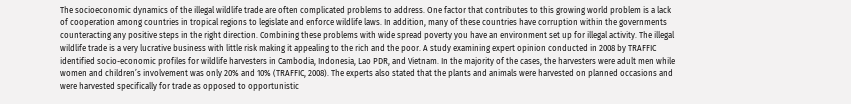The socioeconomic dynamics of the illegal wildlife trade are often complicated problems to address. One factor that contributes to this growing world problem is a lack of cooperation among countries in tropical regions to legislate and enforce wildlife laws. In addition, many of these countries have corruption within the governments counteracting any positive steps in the right direction. Combining these problems with wide spread poverty you have an environment set up for illegal activity. The illegal wildlife trade is a very lucrative business with little risk making it appealing to the rich and the poor. A study examining expert opinion conducted in 2008 by TRAFFIC identified socio-economic profiles for wildlife harvesters in Cambodia, Indonesia, Lao PDR, and Vietnam. In the majority of the cases, the harvesters were adult men while women and children’s involvement was only 20% and 10% (TRAFFIC, 2008). The experts also stated that the plants and animals were harvested on planned occasions and were harvested specifically for trade as opposed to opportunistic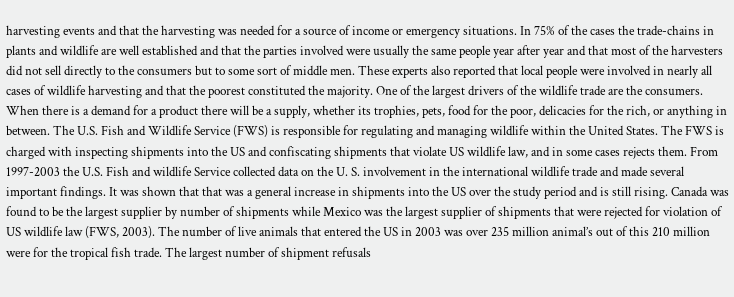harvesting events and that the harvesting was needed for a source of income or emergency situations. In 75% of the cases the trade-chains in plants and wildlife are well established and that the parties involved were usually the same people year after year and that most of the harvesters did not sell directly to the consumers but to some sort of middle men. These experts also reported that local people were involved in nearly all cases of wildlife harvesting and that the poorest constituted the majority. One of the largest drivers of the wildlife trade are the consumers. When there is a demand for a product there will be a supply, whether its trophies, pets, food for the poor, delicacies for the rich, or anything in between. The U.S. Fish and Wildlife Service (FWS) is responsible for regulating and managing wildlife within the United States. The FWS is charged with inspecting shipments into the US and confiscating shipments that violate US wildlife law, and in some cases rejects them. From 1997-2003 the U.S. Fish and wildlife Service collected data on the U. S. involvement in the international wildlife trade and made several important findings. It was shown that that was a general increase in shipments into the US over the study period and is still rising. Canada was found to be the largest supplier by number of shipments while Mexico was the largest supplier of shipments that were rejected for violation of US wildlife law (FWS, 2003). The number of live animals that entered the US in 2003 was over 235 million animal’s out of this 210 million were for the tropical fish trade. The largest number of shipment refusals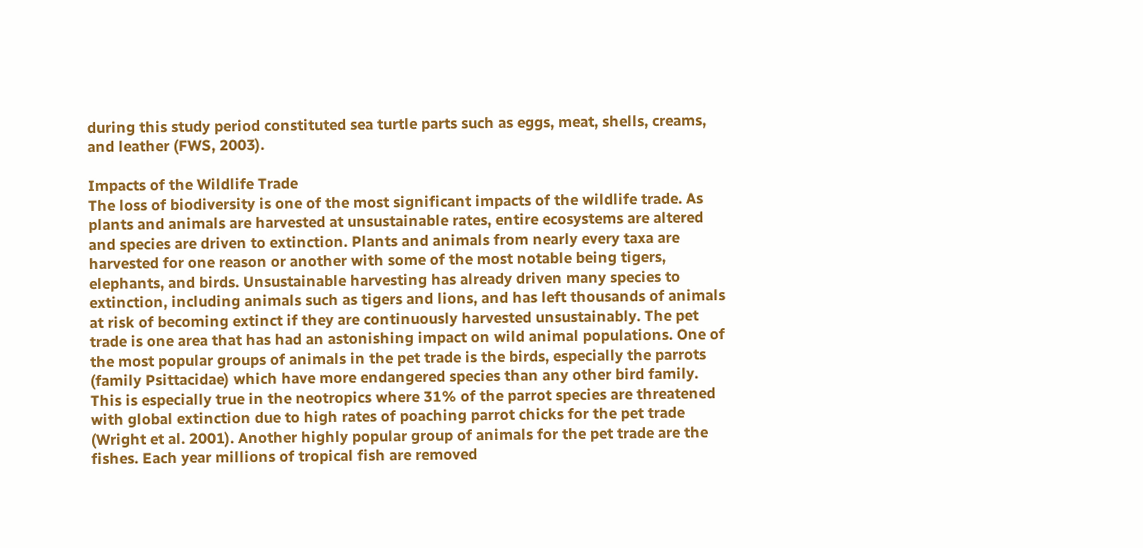during this study period constituted sea turtle parts such as eggs, meat, shells, creams, and leather (FWS, 2003).

Impacts of the Wildlife Trade
The loss of biodiversity is one of the most significant impacts of the wildlife trade. As plants and animals are harvested at unsustainable rates, entire ecosystems are altered and species are driven to extinction. Plants and animals from nearly every taxa are harvested for one reason or another with some of the most notable being tigers, elephants, and birds. Unsustainable harvesting has already driven many species to extinction, including animals such as tigers and lions, and has left thousands of animals at risk of becoming extinct if they are continuously harvested unsustainably. The pet trade is one area that has had an astonishing impact on wild animal populations. One of the most popular groups of animals in the pet trade is the birds, especially the parrots (family Psittacidae) which have more endangered species than any other bird family. This is especially true in the neotropics where 31% of the parrot species are threatened with global extinction due to high rates of poaching parrot chicks for the pet trade (Wright et al. 2001). Another highly popular group of animals for the pet trade are the fishes. Each year millions of tropical fish are removed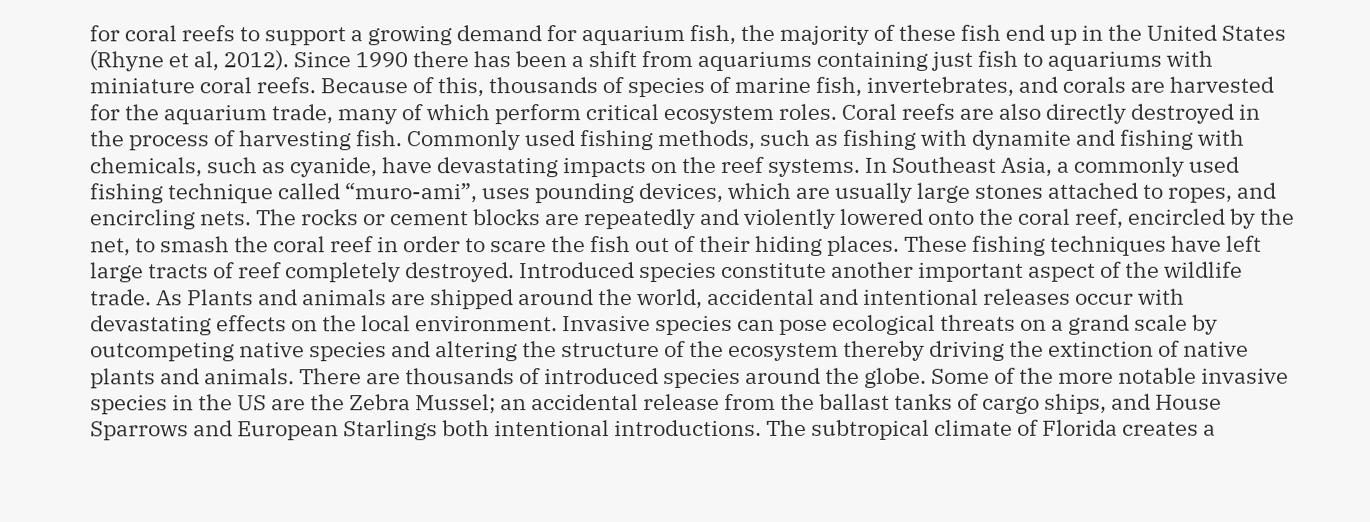for coral reefs to support a growing demand for aquarium fish, the majority of these fish end up in the United States (Rhyne et al, 2012). Since 1990 there has been a shift from aquariums containing just fish to aquariums with miniature coral reefs. Because of this, thousands of species of marine fish, invertebrates, and corals are harvested for the aquarium trade, many of which perform critical ecosystem roles. Coral reefs are also directly destroyed in the process of harvesting fish. Commonly used fishing methods, such as fishing with dynamite and fishing with chemicals, such as cyanide, have devastating impacts on the reef systems. In Southeast Asia, a commonly used fishing technique called “muro-ami”, uses pounding devices, which are usually large stones attached to ropes, and encircling nets. The rocks or cement blocks are repeatedly and violently lowered onto the coral reef, encircled by the net, to smash the coral reef in order to scare the fish out of their hiding places. These fishing techniques have left large tracts of reef completely destroyed. Introduced species constitute another important aspect of the wildlife trade. As Plants and animals are shipped around the world, accidental and intentional releases occur with devastating effects on the local environment. Invasive species can pose ecological threats on a grand scale by outcompeting native species and altering the structure of the ecosystem thereby driving the extinction of native plants and animals. There are thousands of introduced species around the globe. Some of the more notable invasive species in the US are the Zebra Mussel; an accidental release from the ballast tanks of cargo ships, and House Sparrows and European Starlings both intentional introductions. The subtropical climate of Florida creates a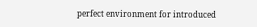perfect environment for introduced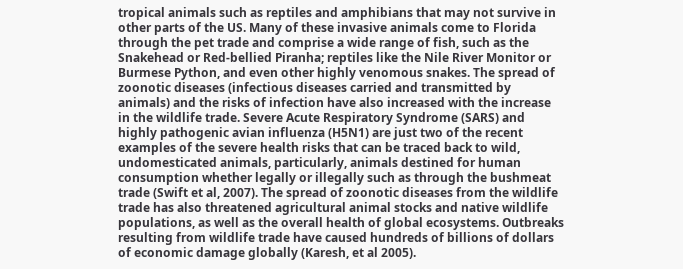tropical animals such as reptiles and amphibians that may not survive in other parts of the US. Many of these invasive animals come to Florida through the pet trade and comprise a wide range of fish, such as the Snakehead or Red-bellied Piranha; reptiles like the Nile River Monitor or Burmese Python, and even other highly venomous snakes. The spread of zoonotic diseases (infectious diseases carried and transmitted by animals) and the risks of infection have also increased with the increase in the wildlife trade. Severe Acute Respiratory Syndrome (SARS) and highly pathogenic avian influenza (H5N1) are just two of the recent examples of the severe health risks that can be traced back to wild, undomesticated animals, particularly, animals destined for human consumption whether legally or illegally such as through the bushmeat trade (Swift et al, 2007). The spread of zoonotic diseases from the wildlife trade has also threatened agricultural animal stocks and native wildlife populations, as well as the overall health of global ecosystems. Outbreaks resulting from wildlife trade have caused hundreds of billions of dollars of economic damage globally (Karesh, et al 2005).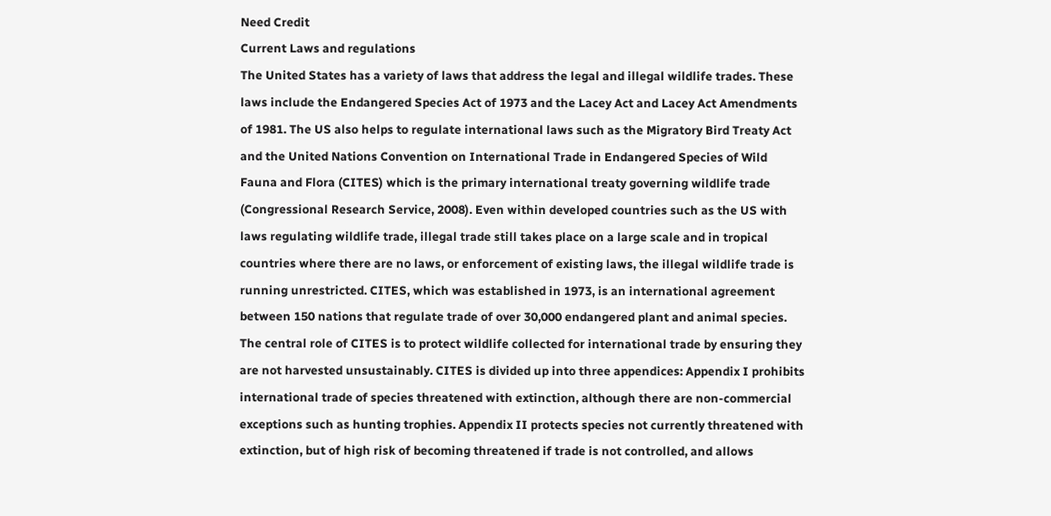Need Credit
Current Laws and regulations
The United States has a variety of laws that address the legal and illegal wildlife trades. These laws include the Endangered Species Act of 1973 and the Lacey Act and Lacey Act Amendments of 1981. The US also helps to regulate international laws such as the Migratory Bird Treaty Act and the United Nations Convention on International Trade in Endangered Species of Wild Fauna and Flora (CITES) which is the primary international treaty governing wildlife trade (Congressional Research Service, 2008). Even within developed countries such as the US with laws regulating wildlife trade, illegal trade still takes place on a large scale and in tropical countries where there are no laws, or enforcement of existing laws, the illegal wildlife trade is running unrestricted. CITES, which was established in 1973, is an international agreement between 150 nations that regulate trade of over 30,000 endangered plant and animal species. The central role of CITES is to protect wildlife collected for international trade by ensuring they are not harvested unsustainably. CITES is divided up into three appendices: Appendix I prohibits international trade of species threatened with extinction, although there are non-commercial exceptions such as hunting trophies. Appendix II protects species not currently threatened with extinction, but of high risk of becoming threatened if trade is not controlled, and allows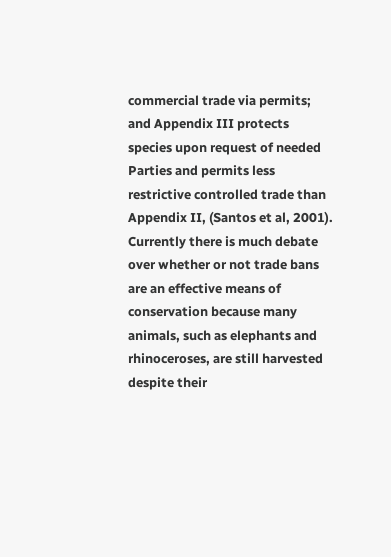commercial trade via permits; and Appendix III protects species upon request of needed Parties and permits less restrictive controlled trade than Appendix II, (Santos et al, 2001). Currently there is much debate over whether or not trade bans are an effective means of conservation because many animals, such as elephants and rhinoceroses, are still harvested despite their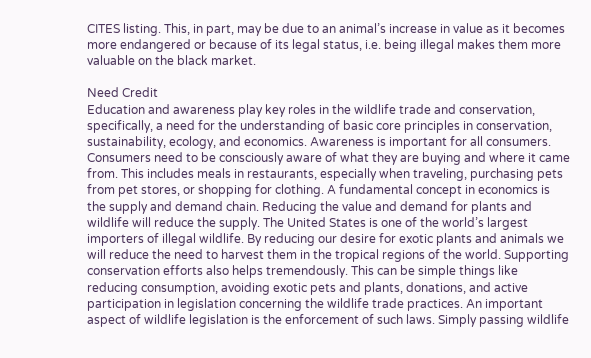CITES listing. This, in part, may be due to an animal’s increase in value as it becomes more endangered or because of its legal status, i.e. being illegal makes them more valuable on the black market.

Need Credit
Education and awareness play key roles in the wildlife trade and conservation, specifically, a need for the understanding of basic core principles in conservation, sustainability, ecology, and economics. Awareness is important for all consumers. Consumers need to be consciously aware of what they are buying and where it came from. This includes meals in restaurants, especially when traveling, purchasing pets from pet stores, or shopping for clothing. A fundamental concept in economics is the supply and demand chain. Reducing the value and demand for plants and wildlife will reduce the supply. The United States is one of the world’s largest importers of illegal wildlife. By reducing our desire for exotic plants and animals we will reduce the need to harvest them in the tropical regions of the world. Supporting conservation efforts also helps tremendously. This can be simple things like reducing consumption, avoiding exotic pets and plants, donations, and active participation in legislation concerning the wildlife trade practices. An important aspect of wildlife legislation is the enforcement of such laws. Simply passing wildlife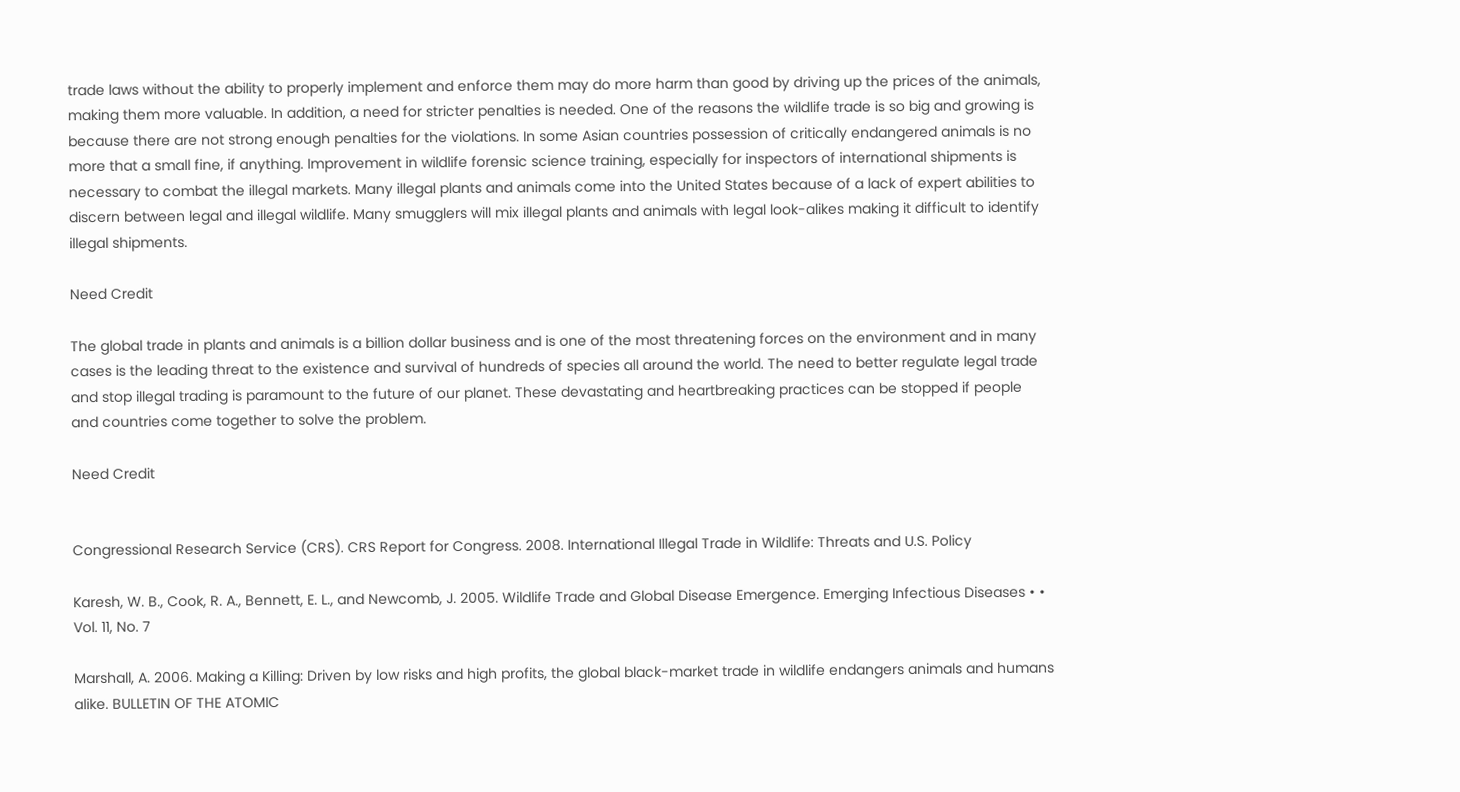trade laws without the ability to properly implement and enforce them may do more harm than good by driving up the prices of the animals, making them more valuable. In addition, a need for stricter penalties is needed. One of the reasons the wildlife trade is so big and growing is because there are not strong enough penalties for the violations. In some Asian countries possession of critically endangered animals is no more that a small fine, if anything. Improvement in wildlife forensic science training, especially for inspectors of international shipments is necessary to combat the illegal markets. Many illegal plants and animals come into the United States because of a lack of expert abilities to discern between legal and illegal wildlife. Many smugglers will mix illegal plants and animals with legal look-alikes making it difficult to identify illegal shipments.

Need Credit

The global trade in plants and animals is a billion dollar business and is one of the most threatening forces on the environment and in many cases is the leading threat to the existence and survival of hundreds of species all around the world. The need to better regulate legal trade and stop illegal trading is paramount to the future of our planet. These devastating and heartbreaking practices can be stopped if people and countries come together to solve the problem.

Need Credit


Congressional Research Service (CRS). CRS Report for Congress. 2008. International Illegal Trade in Wildlife: Threats and U.S. Policy

Karesh, W. B., Cook, R. A., Bennett, E. L., and Newcomb, J. 2005. Wildlife Trade and Global Disease Emergence. Emerging Infectious Diseases • • Vol. 11, No. 7

Marshall, A. 2006. Making a Killing: Driven by low risks and high profits, the global black-market trade in wildlife endangers animals and humans alike. BULLETIN OF THE ATOMIC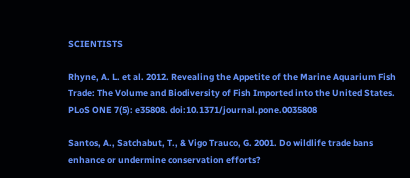SCIENTISTS

Rhyne, A. L. et al. 2012. Revealing the Appetite of the Marine Aquarium Fish Trade: The Volume and Biodiversity of Fish Imported into the United States. PLoS ONE 7(5): e35808. doi:10.1371/journal.pone.0035808

Santos, A., Satchabut, T., & Vigo Trauco, G. 2001. Do wildlife trade bans enhance or undermine conservation efforts?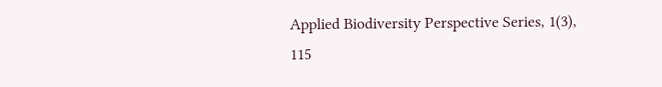Applied Biodiversity Perspective Series, 1(3), 115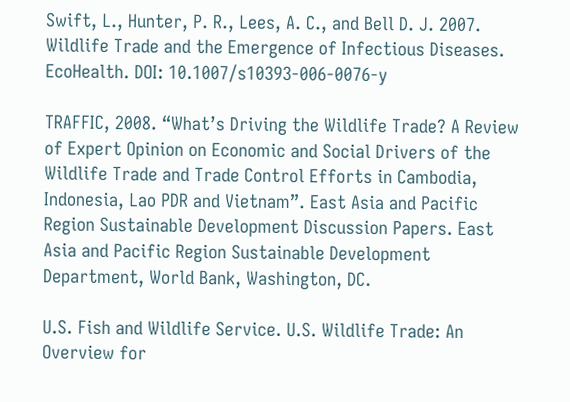Swift, L., Hunter, P. R., Lees, A. C., and Bell D. J. 2007. Wildlife Trade and the Emergence of Infectious Diseases. EcoHealth. DOI: 10.1007/s10393-006-0076-y

TRAFFIC, 2008. “What’s Driving the Wildlife Trade? A Review of Expert Opinion on Economic and Social Drivers of the Wildlife Trade and Trade Control Efforts in Cambodia, Indonesia, Lao PDR and Vietnam”. East Asia and Pacific Region Sustainable Development Discussion Papers. East Asia and Pacific Region Sustainable Development Department, World Bank, Washington, DC.

U.S. Fish and Wildlife Service. U.S. Wildlife Trade: An Overview for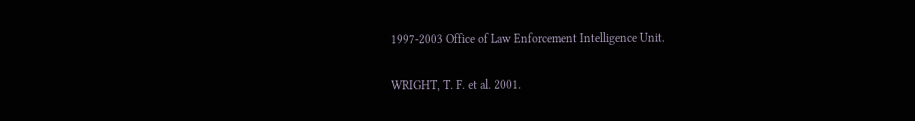1997-2003 Office of Law Enforcement Intelligence Unit.

WRIGHT, T. F. et al. 2001.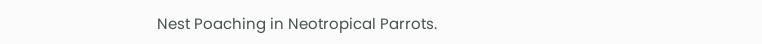Nest Poaching in Neotropical Parrots.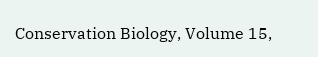Conservation Biology, Volume 15,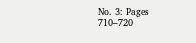No. 3: Pages 710–720